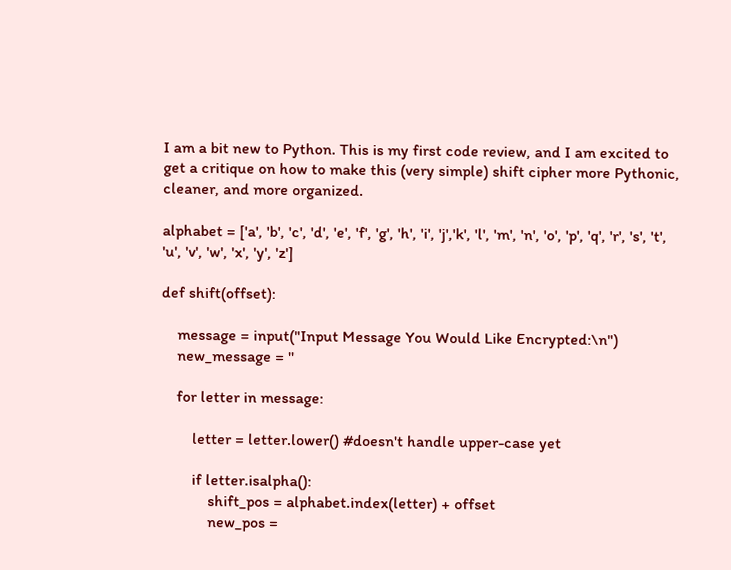I am a bit new to Python. This is my first code review, and I am excited to get a critique on how to make this (very simple) shift cipher more Pythonic, cleaner, and more organized.

alphabet = ['a', 'b', 'c', 'd', 'e', 'f', 'g', 'h', 'i', 'j','k', 'l', 'm', 'n', 'o', 'p', 'q', 'r', 's', 't', 'u', 'v', 'w', 'x', 'y', 'z']

def shift(offset):

    message = input("Input Message You Would Like Encrypted:\n")
    new_message = ''

    for letter in message:

        letter = letter.lower() #doesn't handle upper-case yet

        if letter.isalpha():
            shift_pos = alphabet.index(letter) + offset
            new_pos =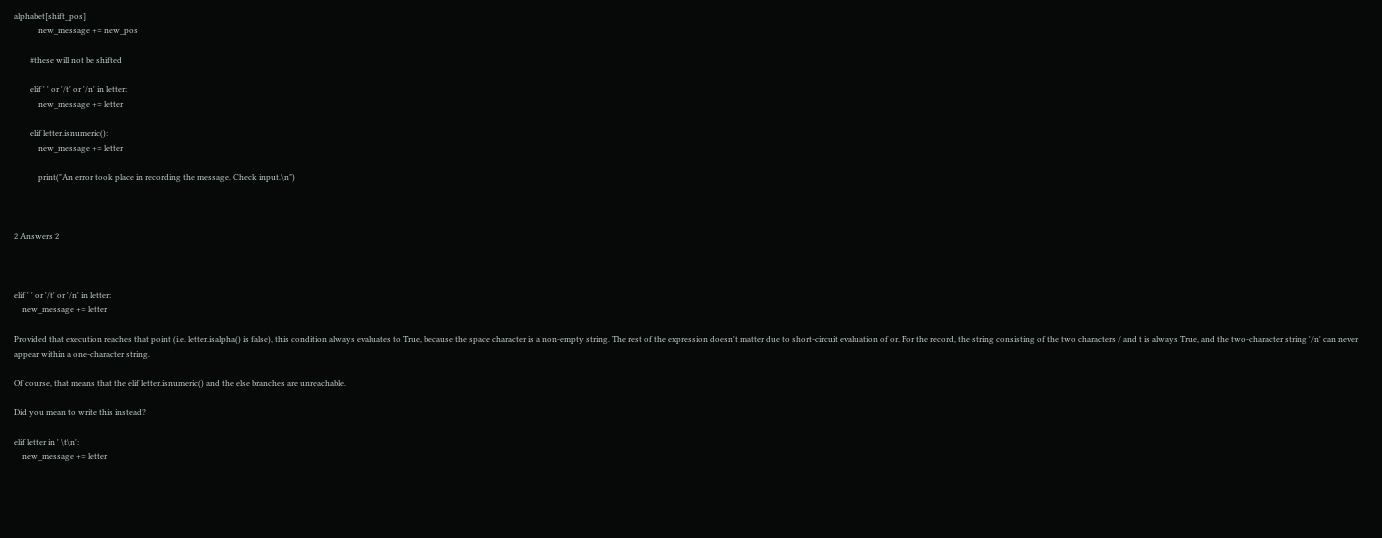alphabet[shift_pos]
            new_message += new_pos

        #these will not be shifted

        elif ' ' or '/t' or '/n' in letter:
            new_message += letter

        elif letter.isnumeric():
            new_message += letter

            print("An error took place in recording the message. Check input.\n")



2 Answers 2



elif ' ' or '/t' or '/n' in letter:
    new_message += letter

Provided that execution reaches that point (i.e. letter.isalpha() is false), this condition always evaluates to True, because the space character is a non-empty string. The rest of the expression doesn't matter due to short-circuit evaluation of or. For the record, the string consisting of the two characters / and t is always True, and the two-character string '/n' can never appear within a one-character string.

Of course, that means that the elif letter.isnumeric() and the else branches are unreachable.

Did you mean to write this instead?

elif letter in ' \t\n':
    new_message += letter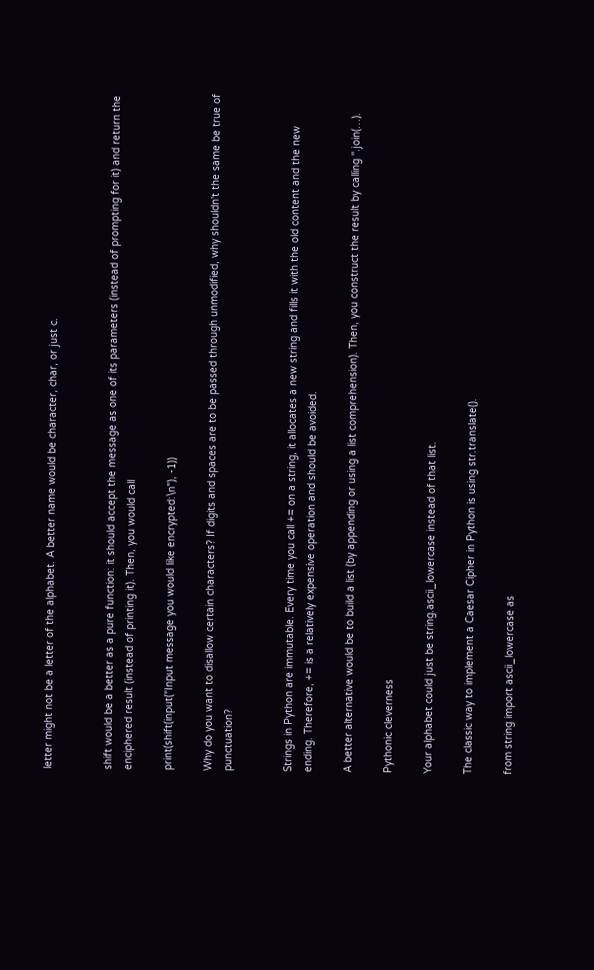letter might not be a letter of the alphabet. A better name would be character, char, or just c.


shift would be a better as a pure function: it should accept the message as one of its parameters (instead of prompting for it) and return the enciphered result (instead of printing it). Then, you would call

print(shift(input("Input message you would like encrypted:\n"), -1))

Why do you want to disallow certain characters? If digits and spaces are to be passed through unmodified, why shouldn't the same be true of punctuation?


Strings in Python are immutable. Every time you call += on a string, it allocates a new string and fills it with the old content and the new ending. Therefore, += is a relatively expensive operation and should be avoided.

A better alternative would be to build a list (by appending or using a list comprehension). Then, you construct the result by calling ''.join(…).

Pythonic cleverness

Your alphabet could just be string.ascii_lowercase instead of that list.

The classic way to implement a Caesar Cipher in Python is using str.translate().

from string import ascii_lowercase as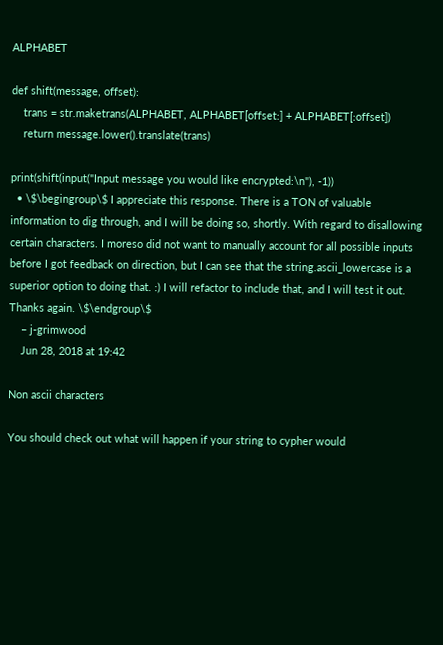ALPHABET

def shift(message, offset):
    trans = str.maketrans(ALPHABET, ALPHABET[offset:] + ALPHABET[:offset])
    return message.lower().translate(trans)

print(shift(input("Input message you would like encrypted:\n"), -1))
  • \$\begingroup\$ I appreciate this response. There is a TON of valuable information to dig through, and I will be doing so, shortly. With regard to disallowing certain characters. I moreso did not want to manually account for all possible inputs before I got feedback on direction, but I can see that the string.ascii_lowercase is a superior option to doing that. :) I will refactor to include that, and I will test it out. Thanks again. \$\endgroup\$
    – j-grimwood
    Jun 28, 2018 at 19:42

Non ascii characters

You should check out what will happen if your string to cypher would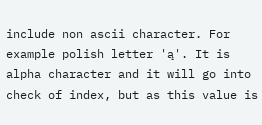include non ascii character. For example polish letter 'ą'. It is alpha character and it will go into check of index, but as this value is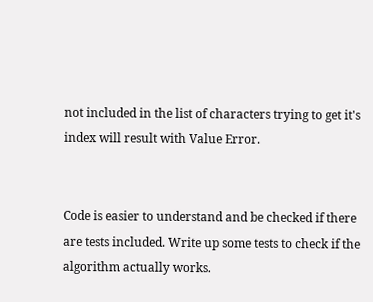not included in the list of characters trying to get it's index will result with Value Error.


Code is easier to understand and be checked if there are tests included. Write up some tests to check if the algorithm actually works.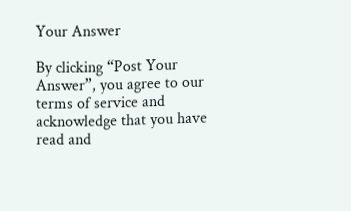Your Answer

By clicking “Post Your Answer”, you agree to our terms of service and acknowledge that you have read and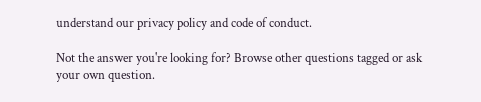understand our privacy policy and code of conduct.

Not the answer you're looking for? Browse other questions tagged or ask your own question.